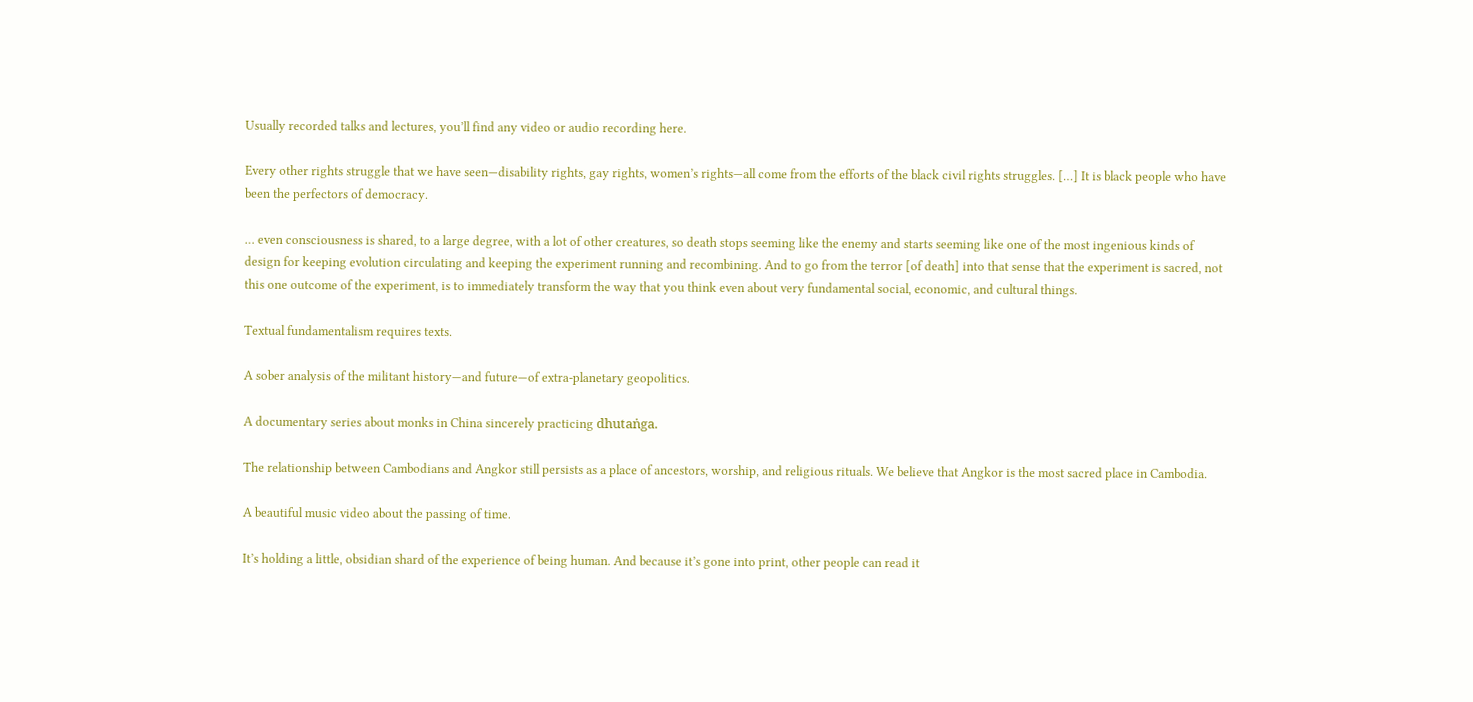Usually recorded talks and lectures, you’ll find any video or audio recording here.

Every other rights struggle that we have seen—disability rights, gay rights, women’s rights—all come from the efforts of the black civil rights struggles. […] It is black people who have been the perfectors of democracy.

… even consciousness is shared, to a large degree, with a lot of other creatures, so death stops seeming like the enemy and starts seeming like one of the most ingenious kinds of design for keeping evolution circulating and keeping the experiment running and recombining. And to go from the terror [of death] into that sense that the experiment is sacred, not this one outcome of the experiment, is to immediately transform the way that you think even about very fundamental social, economic, and cultural things.

Textual fundamentalism requires texts.

A sober analysis of the militant history—and future—of extra-planetary geopolitics.

A documentary series about monks in China sincerely practicing dhutaṅga.

The relationship between Cambodians and Angkor still persists as a place of ancestors, worship, and religious rituals. We believe that Angkor is the most sacred place in Cambodia.

A beautiful music video about the passing of time.

It’s holding a little, obsidian shard of the experience of being human. And because it’s gone into print, other people can read it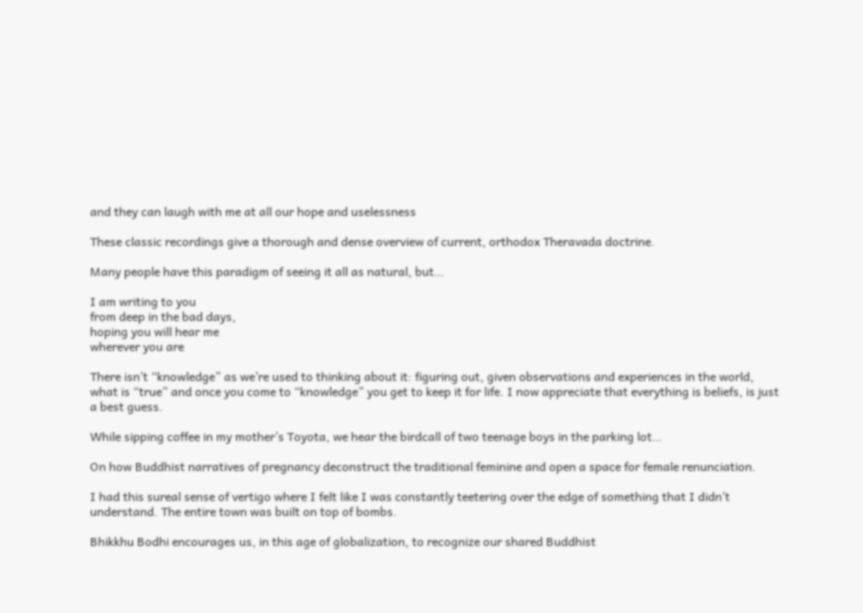and they can laugh with me at all our hope and uselessness

These classic recordings give a thorough and dense overview of current, orthodox Theravada doctrine.

Many people have this paradigm of seeing it all as natural, but…

I am writing to you
from deep in the bad days,
hoping you will hear me
wherever you are

There isn’t “knowledge” as we’re used to thinking about it: figuring out, given observations and experiences in the world, what is “true” and once you come to “knowledge” you get to keep it for life. I now appreciate that everything is beliefs, is just a best guess.

While sipping coffee in my mother’s Toyota, we hear the birdcall of two teenage boys in the parking lot…

On how Buddhist narratives of pregnancy deconstruct the traditional feminine and open a space for female renunciation.

I had this sureal sense of vertigo where I felt like I was constantly teetering over the edge of something that I didn’t understand. The entire town was built on top of bombs.

Bhikkhu Bodhi encourages us, in this age of globalization, to recognize our shared Buddhist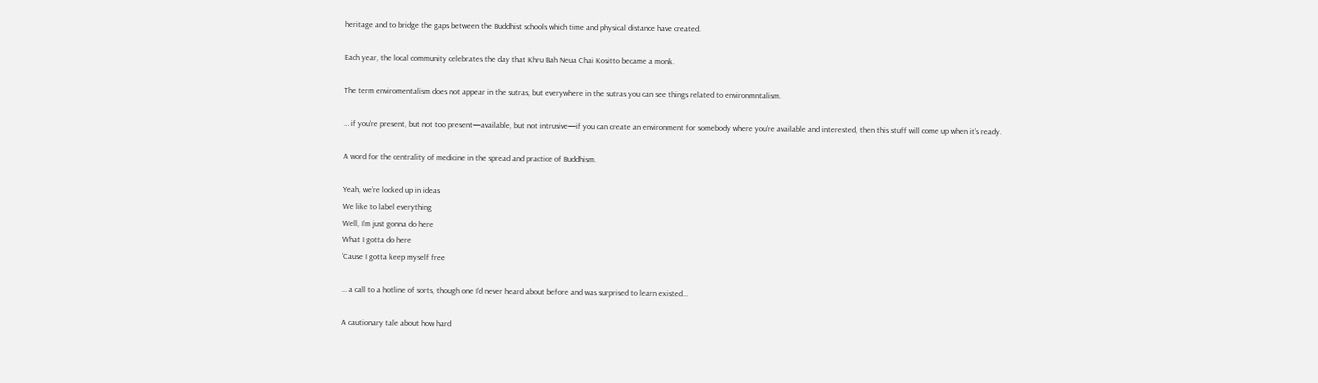heritage and to bridge the gaps between the Buddhist schools which time and physical distance have created.

Each year, the local community celebrates the day that Khru Bah Neua Chai Kositto became a monk.

The term enviromentalism does not appear in the sutras, but everywhere in the sutras you can see things related to environmntalism.

… if you’re present, but not too present—available, but not intrusive—if you can create an environment for somebody where you’re available and interested, then this stuff will come up when it’s ready.

A word for the centrality of medicine in the spread and practice of Buddhism.

Yeah, we’re locked up in ideas
We like to label everything
Well, I’m just gonna do here
What I gotta do here
‘Cause I gotta keep myself free

… a call to a hotline of sorts, though one I’d never heard about before and was surprised to learn existed…

A cautionary tale about how hard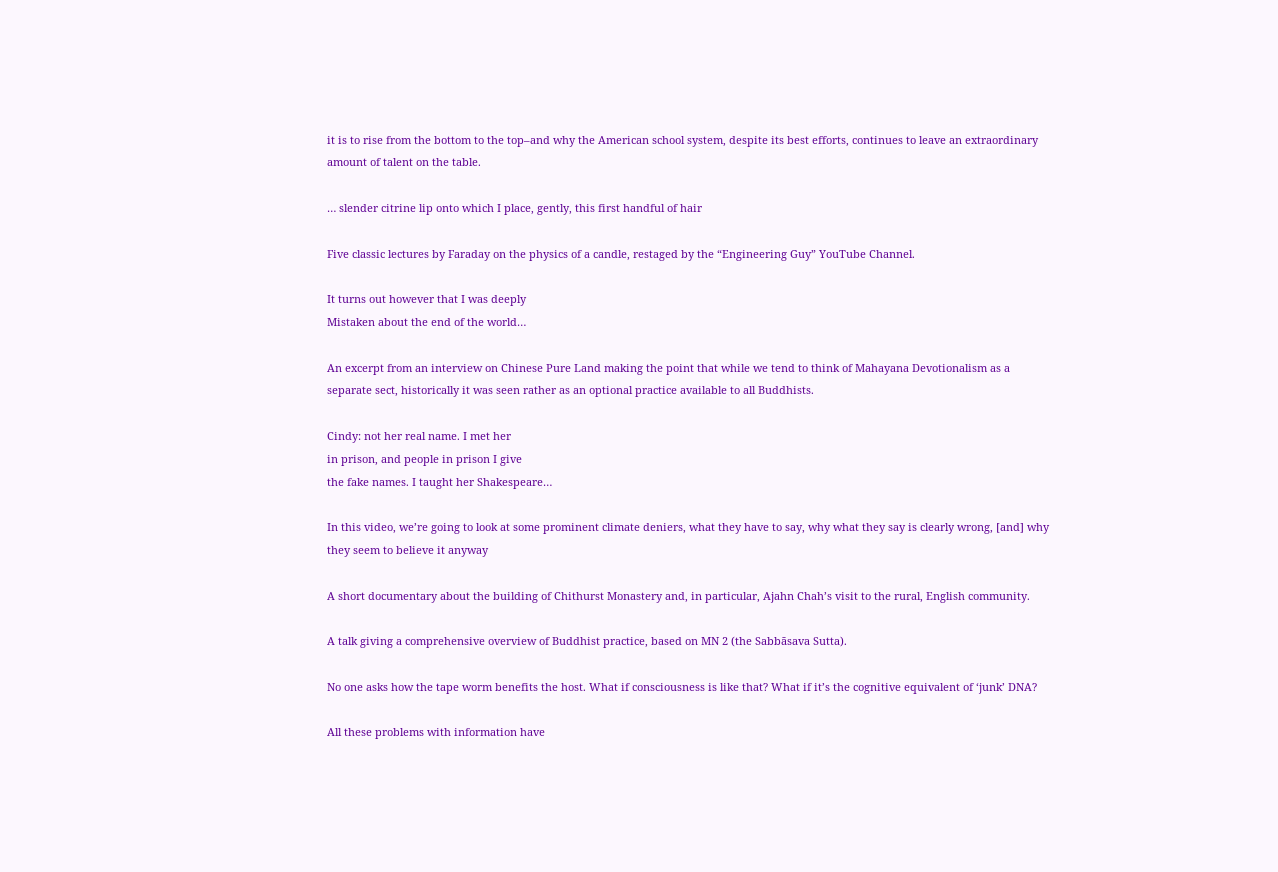it is to rise from the bottom to the top–and why the American school system, despite its best efforts, continues to leave an extraordinary amount of talent on the table.

… slender citrine lip onto which I place, gently, this first handful of hair

Five classic lectures by Faraday on the physics of a candle, restaged by the “Engineering Guy” YouTube Channel.

It turns out however that I was deeply
Mistaken about the end of the world…

An excerpt from an interview on Chinese Pure Land making the point that while we tend to think of Mahayana Devotionalism as a separate sect, historically it was seen rather as an optional practice available to all Buddhists.

Cindy: not her real name. I met her
in prison, and people in prison I give
the fake names. I taught her Shakespeare…

In this video, we’re going to look at some prominent climate deniers, what they have to say, why what they say is clearly wrong, [and] why they seem to believe it anyway

A short documentary about the building of Chithurst Monastery and, in particular, Ajahn Chah’s visit to the rural, English community.

A talk giving a comprehensive overview of Buddhist practice, based on MN 2 (the Sabbāsava Sutta).

No one asks how the tape worm benefits the host. What if consciousness is like that? What if it’s the cognitive equivalent of ‘junk’ DNA?

All these problems with information have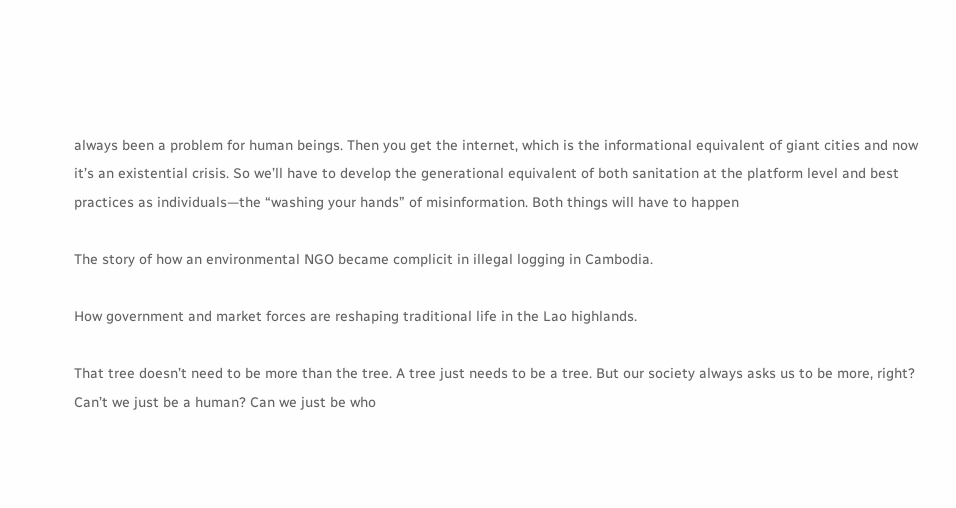always been a problem for human beings. Then you get the internet, which is the informational equivalent of giant cities and now it’s an existential crisis. So we’ll have to develop the generational equivalent of both sanitation at the platform level and best practices as individuals—the “washing your hands” of misinformation. Both things will have to happen

The story of how an environmental NGO became complicit in illegal logging in Cambodia.

How government and market forces are reshaping traditional life in the Lao highlands.

That tree doesn’t need to be more than the tree. A tree just needs to be a tree. But our society always asks us to be more, right? Can’t we just be a human? Can we just be who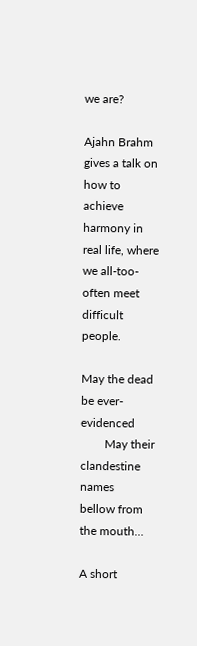we are?

Ajahn Brahm gives a talk on how to achieve harmony in real life, where we all-too-often meet difficult people.

May the dead    be ever-evidenced
        May their clandestine names
bellow from the mouth…

A short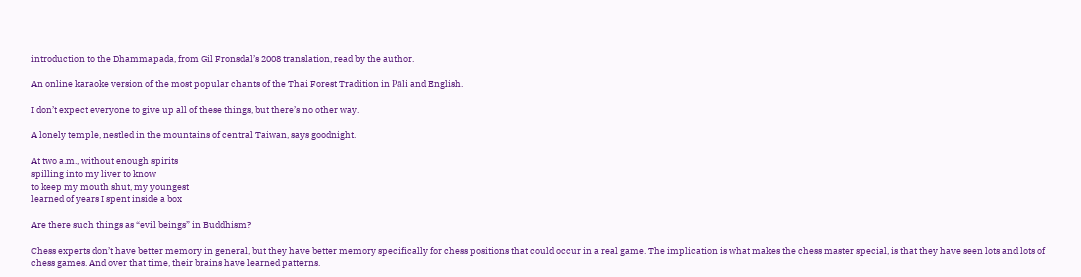introduction to the Dhammapada, from Gil Fronsdal’s 2008 translation, read by the author.

An online karaoke version of the most popular chants of the Thai Forest Tradition in Pāli and English.

I don’t expect everyone to give up all of these things, but there’s no other way.

A lonely temple, nestled in the mountains of central Taiwan, says goodnight.

At two a.m., without enough spirits
spilling into my liver to know
to keep my mouth shut, my youngest
learned of years I spent inside a box

Are there such things as “evil beings” in Buddhism?

Chess experts don’t have better memory in general, but they have better memory specifically for chess positions that could occur in a real game. The implication is what makes the chess master special, is that they have seen lots and lots of chess games. And over that time, their brains have learned patterns.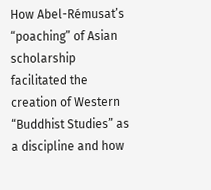How Abel-Rémusat’s “poaching” of Asian scholarship facilitated the creation of Western “Buddhist Studies” as a discipline and how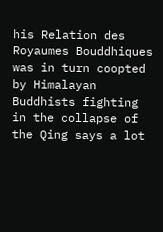his Relation des Royaumes Bouddhiques was in turn coopted by Himalayan Buddhists fighting in the collapse of the Qing says a lot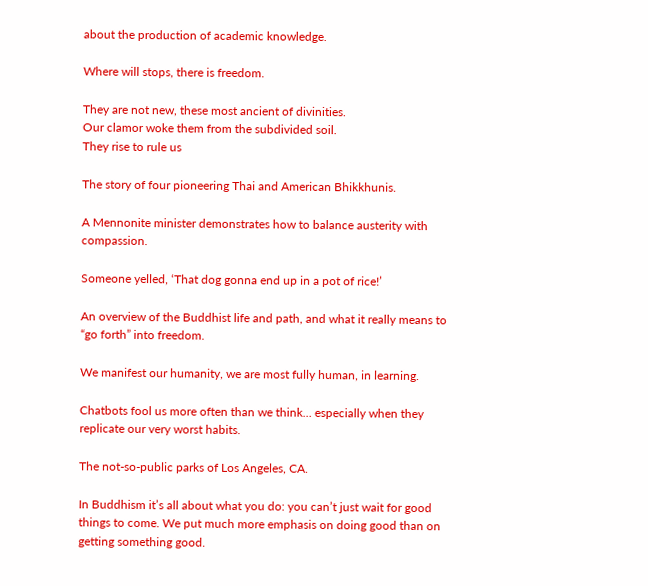about the production of academic knowledge.

Where will stops, there is freedom.

They are not new, these most ancient of divinities.
Our clamor woke them from the subdivided soil.
They rise to rule us

The story of four pioneering Thai and American Bhikkhunis.

A Mennonite minister demonstrates how to balance austerity with compassion.

Someone yelled, ‘That dog gonna end up in a pot of rice!’

An overview of the Buddhist life and path, and what it really means to “go forth” into freedom.

We manifest our humanity, we are most fully human, in learning.

Chatbots fool us more often than we think… especially when they replicate our very worst habits.

The not-so-public parks of Los Angeles, CA.

In Buddhism it’s all about what you do: you can’t just wait for good things to come. We put much more emphasis on doing good than on getting something good.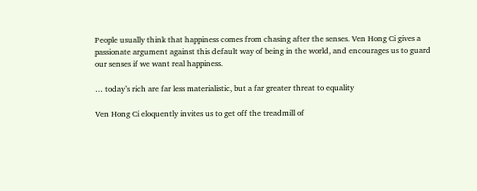People usually think that happiness comes from chasing after the senses. Ven Hong Ci gives a passionate argument against this default way of being in the world, and encourages us to guard our senses if we want real happiness.

… today’s rich are far less materialistic, but a far greater threat to equality

Ven Hong Ci eloquently invites us to get off the treadmill of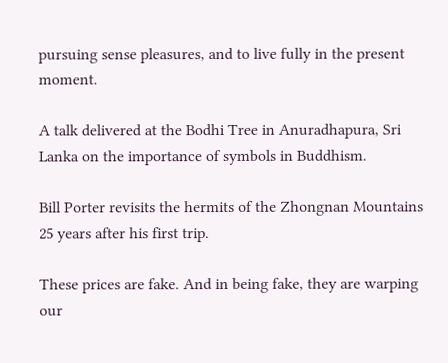pursuing sense pleasures, and to live fully in the present moment.

A talk delivered at the Bodhi Tree in Anuradhapura, Sri Lanka on the importance of symbols in Buddhism.

Bill Porter revisits the hermits of the Zhongnan Mountains 25 years after his first trip.

These prices are fake. And in being fake, they are warping our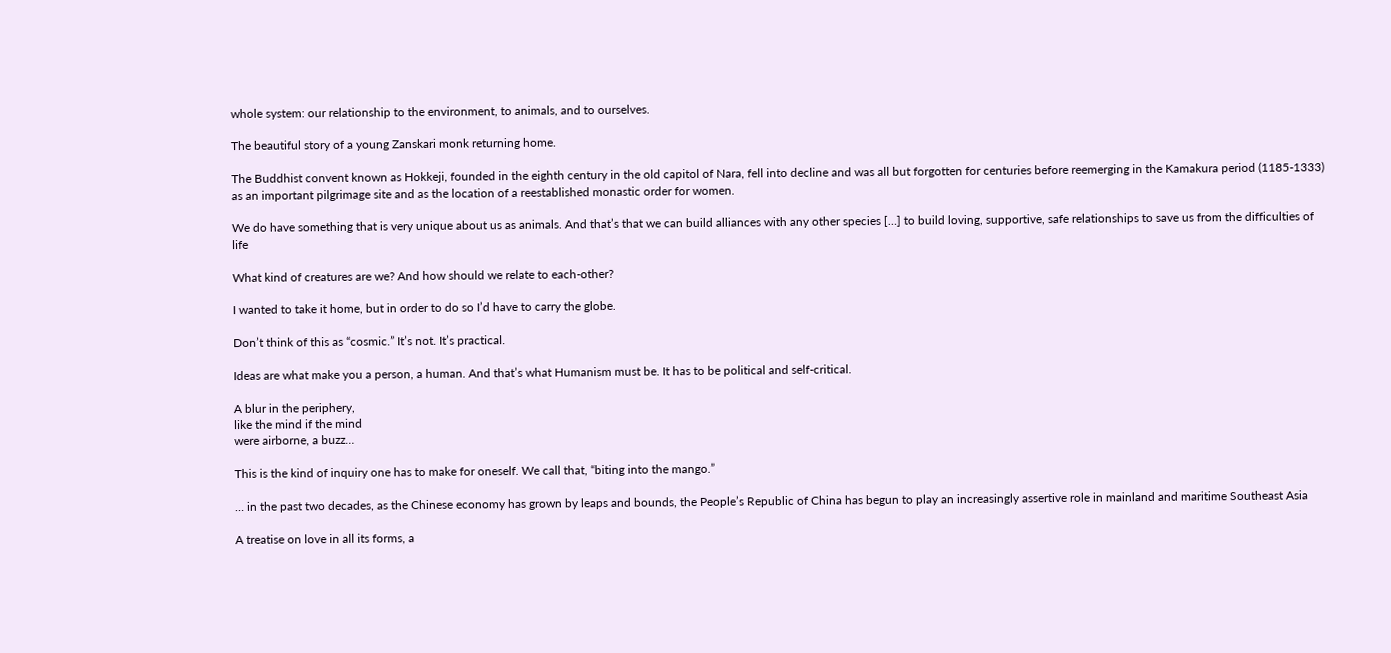whole system: our relationship to the environment, to animals, and to ourselves.

The beautiful story of a young Zanskari monk returning home.

The Buddhist convent known as Hokkeji, founded in the eighth century in the old capitol of Nara, fell into decline and was all but forgotten for centuries before reemerging in the Kamakura period (1185-1333) as an important pilgrimage site and as the location of a reestablished monastic order for women.

We do have something that is very unique about us as animals. And that’s that we can build alliances with any other species […] to build loving, supportive, safe relationships to save us from the difficulties of life

What kind of creatures are we? And how should we relate to each-other?

I wanted to take it home, but in order to do so I’d have to carry the globe.

Don’t think of this as “cosmic.” It’s not. It’s practical.

Ideas are what make you a person, a human. And that’s what Humanism must be. It has to be political and self-critical.

A blur in the periphery,
like the mind if the mind
were airborne, a buzz…

This is the kind of inquiry one has to make for oneself. We call that, “biting into the mango.”

… in the past two decades, as the Chinese economy has grown by leaps and bounds, the People’s Republic of China has begun to play an increasingly assertive role in mainland and maritime Southeast Asia

A treatise on love in all its forms, a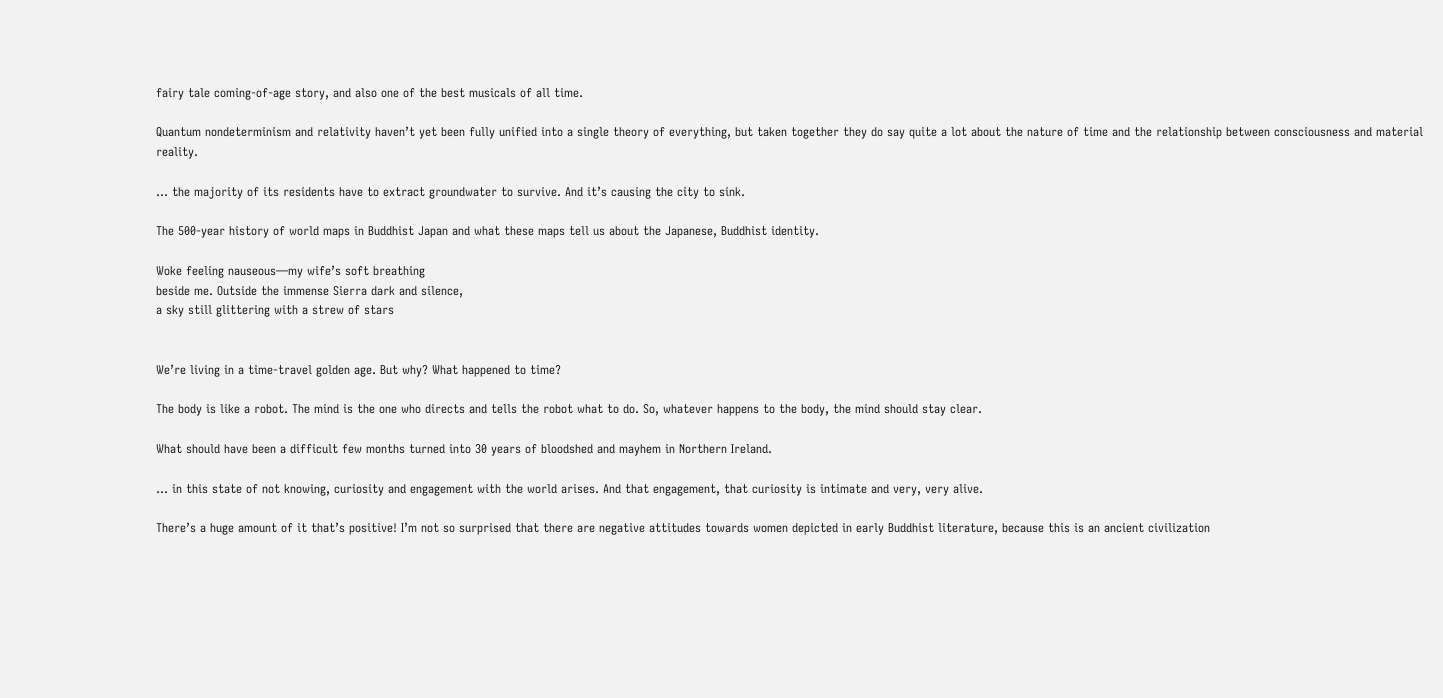fairy tale coming-of-age story, and also one of the best musicals of all time.

Quantum nondeterminism and relativity haven’t yet been fully unified into a single theory of everything, but taken together they do say quite a lot about the nature of time and the relationship between consciousness and material reality.

… the majority of its residents have to extract groundwater to survive. And it’s causing the city to sink.

The 500-year history of world maps in Buddhist Japan and what these maps tell us about the Japanese, Buddhist identity.

Woke feeling nauseous—my wife’s soft breathing
beside me. Outside the immense Sierra dark and silence,
a sky still glittering with a strew of stars


We’re living in a time-travel golden age. But why? What happened to time?

The body is like a robot. The mind is the one who directs and tells the robot what to do. So, whatever happens to the body, the mind should stay clear.

What should have been a difficult few months turned into 30 years of bloodshed and mayhem in Northern Ireland.

… in this state of not knowing, curiosity and engagement with the world arises. And that engagement, that curiosity is intimate and very, very alive.

There’s a huge amount of it that’s positive! I’m not so surprised that there are negative attitudes towards women depicted in early Buddhist literature, because this is an ancient civilization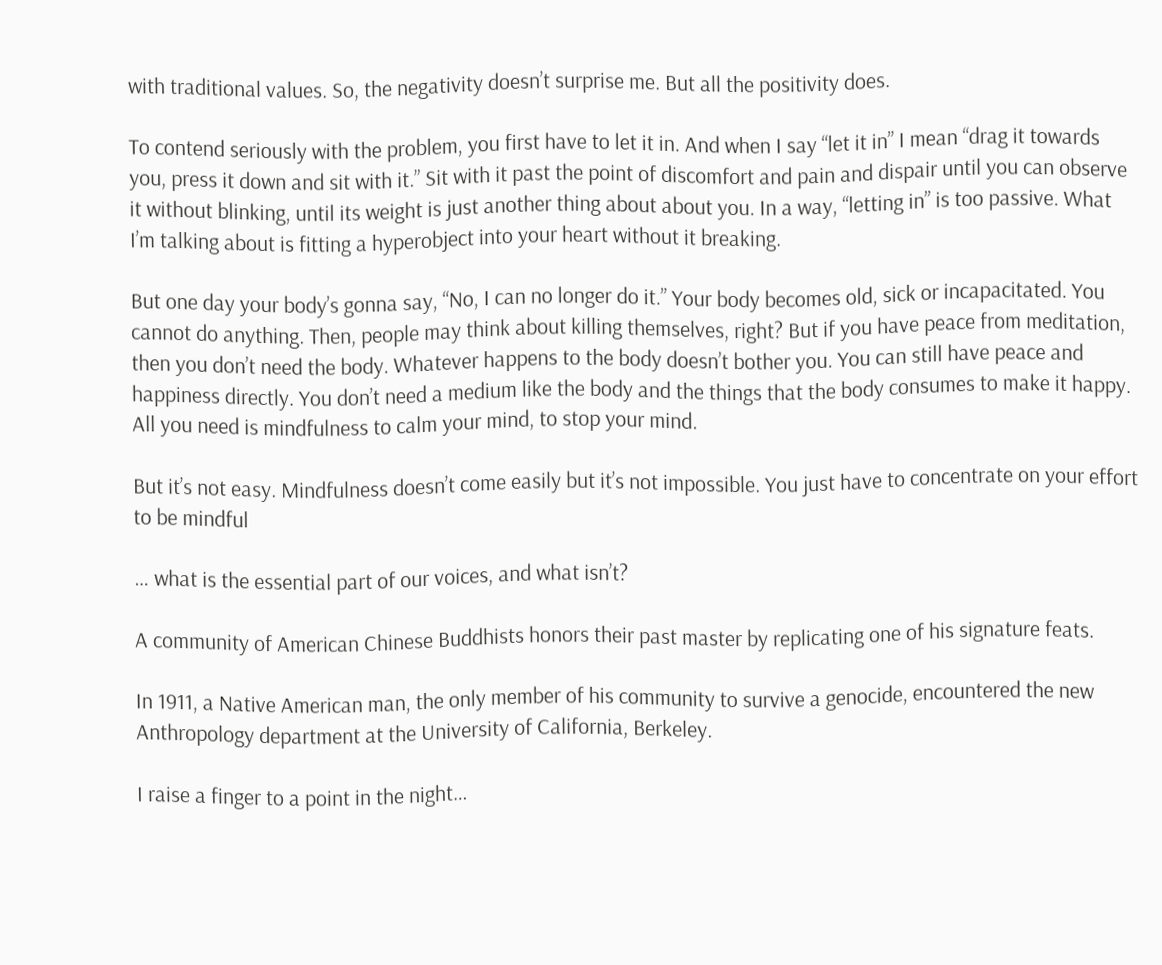with traditional values. So, the negativity doesn’t surprise me. But all the positivity does.

To contend seriously with the problem, you first have to let it in. And when I say “let it in” I mean “drag it towards you, press it down and sit with it.” Sit with it past the point of discomfort and pain and dispair until you can observe it without blinking, until its weight is just another thing about about you. In a way, “letting in” is too passive. What I’m talking about is fitting a hyperobject into your heart without it breaking.

But one day your body’s gonna say, “No, I can no longer do it.” Your body becomes old, sick or incapacitated. You cannot do anything. Then, people may think about killing themselves, right? But if you have peace from meditation, then you don’t need the body. Whatever happens to the body doesn’t bother you. You can still have peace and happiness directly. You don’t need a medium like the body and the things that the body consumes to make it happy. All you need is mindfulness to calm your mind, to stop your mind.

But it’s not easy. Mindfulness doesn’t come easily but it’s not impossible. You just have to concentrate on your effort to be mindful

… what is the essential part of our voices, and what isn’t?

A community of American Chinese Buddhists honors their past master by replicating one of his signature feats.

In 1911, a Native American man, the only member of his community to survive a genocide, encountered the new Anthropology department at the University of California, Berkeley.

I raise a finger to a point in the night…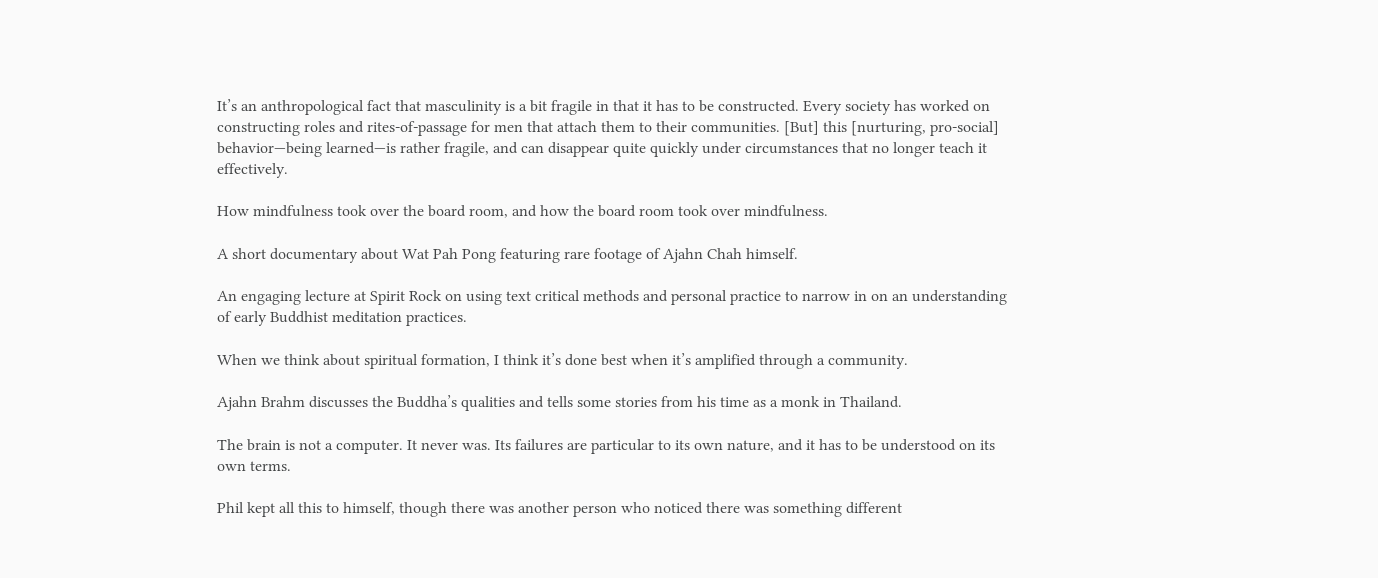It’s an anthropological fact that masculinity is a bit fragile in that it has to be constructed. Every society has worked on constructing roles and rites-of-passage for men that attach them to their communities. [But] this [nurturing, pro-social] behavior—being learned—is rather fragile, and can disappear quite quickly under circumstances that no longer teach it effectively.

How mindfulness took over the board room, and how the board room took over mindfulness.

A short documentary about Wat Pah Pong featuring rare footage of Ajahn Chah himself.

An engaging lecture at Spirit Rock on using text critical methods and personal practice to narrow in on an understanding of early Buddhist meditation practices.

When we think about spiritual formation, I think it’s done best when it’s amplified through a community.

Ajahn Brahm discusses the Buddha’s qualities and tells some stories from his time as a monk in Thailand.

The brain is not a computer. It never was. Its failures are particular to its own nature, and it has to be understood on its own terms.

Phil kept all this to himself, though there was another person who noticed there was something different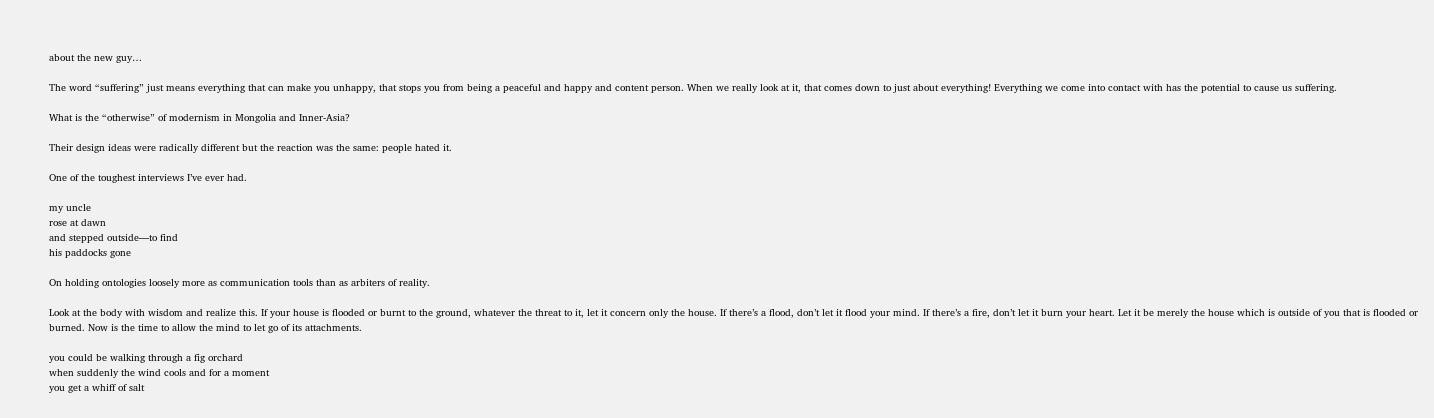about the new guy…

The word “suffering” just means everything that can make you unhappy, that stops you from being a peaceful and happy and content person. When we really look at it, that comes down to just about everything! Everything we come into contact with has the potential to cause us suffering.

What is the “otherwise” of modernism in Mongolia and Inner-Asia?

Their design ideas were radically different but the reaction was the same: people hated it.

One of the toughest interviews I’ve ever had.

my uncle
rose at dawn
and stepped outside—to find
his paddocks gone

On holding ontologies loosely more as communication tools than as arbiters of reality.

Look at the body with wisdom and realize this. If your house is flooded or burnt to the ground, whatever the threat to it, let it concern only the house. If there’s a flood, don’t let it flood your mind. If there’s a fire, don’t let it burn your heart. Let it be merely the house which is outside of you that is flooded or burned. Now is the time to allow the mind to let go of its attachments.

you could be walking through a fig orchard
when suddenly the wind cools and for a moment
you get a whiff of salt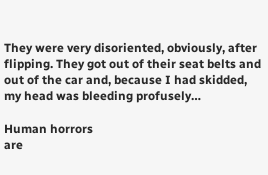They were very disoriented, obviously, after flipping. They got out of their seat belts and out of the car and, because I had skidded, my head was bleeding profusely…

Human horrors
are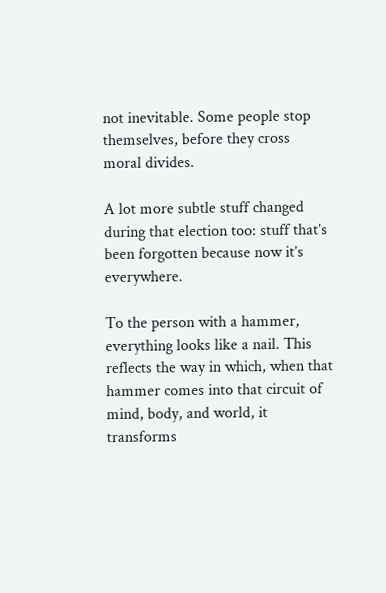not inevitable. Some people stop
themselves, before they cross moral divides.

A lot more subtle stuff changed during that election too: stuff that’s been forgotten because now it’s everywhere.

To the person with a hammer, everything looks like a nail. This reflects the way in which, when that hammer comes into that circuit of mind, body, and world, it transforms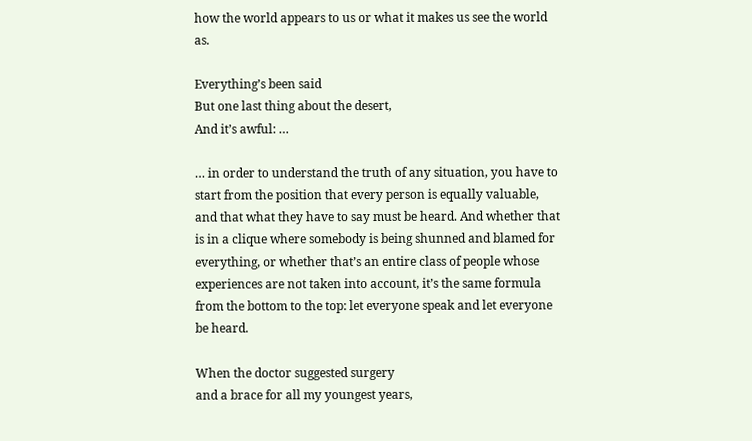how the world appears to us or what it makes us see the world as.

Everything’s been said
But one last thing about the desert,
And it’s awful: …

… in order to understand the truth of any situation, you have to start from the position that every person is equally valuable, and that what they have to say must be heard. And whether that is in a clique where somebody is being shunned and blamed for everything, or whether that’s an entire class of people whose experiences are not taken into account, it’s the same formula from the bottom to the top: let everyone speak and let everyone be heard.

When the doctor suggested surgery
and a brace for all my youngest years,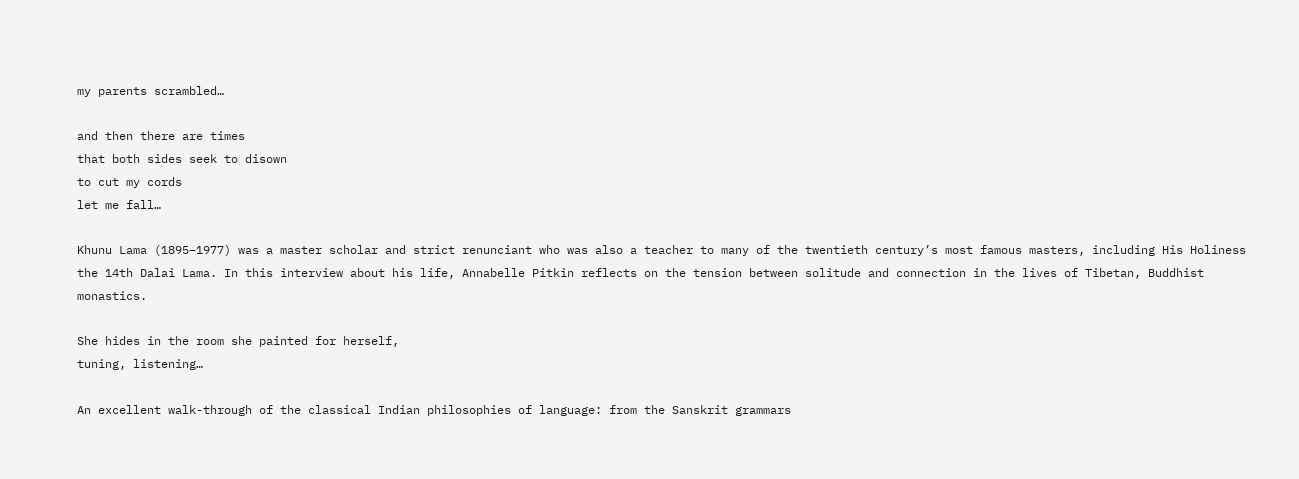my parents scrambled…

and then there are times
that both sides seek to disown
to cut my cords
let me fall…

Khunu Lama (1895–1977) was a master scholar and strict renunciant who was also a teacher to many of the twentieth century’s most famous masters, including His Holiness the 14th Dalai Lama. In this interview about his life, Annabelle Pitkin reflects on the tension between solitude and connection in the lives of Tibetan, Buddhist monastics.

She hides in the room she painted for herself,
tuning, listening…

An excellent walk-through of the classical Indian philosophies of language: from the Sanskrit grammars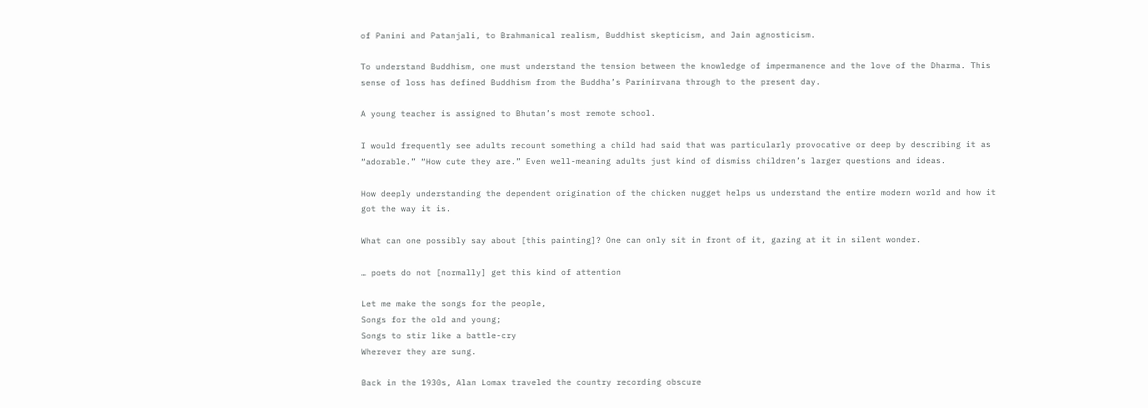of Panini and Patanjali, to Brahmanical realism, Buddhist skepticism, and Jain agnosticism.

To understand Buddhism, one must understand the tension between the knowledge of impermanence and the love of the Dharma. This sense of loss has defined Buddhism from the Buddha’s Parinirvana through to the present day.

A young teacher is assigned to Bhutan’s most remote school.

I would frequently see adults recount something a child had said that was particularly provocative or deep by describing it as “adorable.” “How cute they are.” Even well-meaning adults just kind of dismiss children’s larger questions and ideas.

How deeply understanding the dependent origination of the chicken nugget helps us understand the entire modern world and how it got the way it is.

What can one possibly say about [this painting]? One can only sit in front of it, gazing at it in silent wonder.

… poets do not [normally] get this kind of attention

Let me make the songs for the people,
Songs for the old and young;
Songs to stir like a battle-cry
Wherever they are sung.

Back in the 1930s, Alan Lomax traveled the country recording obscure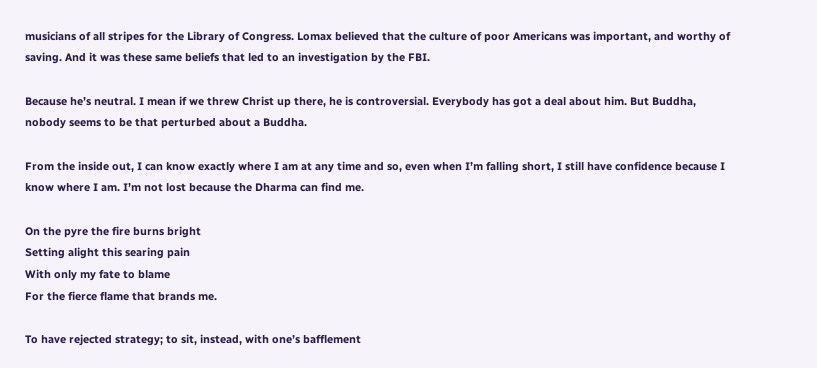musicians of all stripes for the Library of Congress. Lomax believed that the culture of poor Americans was important, and worthy of saving. And it was these same beliefs that led to an investigation by the FBI.

Because he’s neutral. I mean if we threw Christ up there, he is controversial. Everybody has got a deal about him. But Buddha, nobody seems to be that perturbed about a Buddha.

From the inside out, I can know exactly where I am at any time and so, even when I’m falling short, I still have confidence because I know where I am. I’m not lost because the Dharma can find me.

On the pyre the fire burns bright
Setting alight this searing pain
With only my fate to blame
For the fierce flame that brands me.

To have rejected strategy; to sit, instead, with one’s bafflement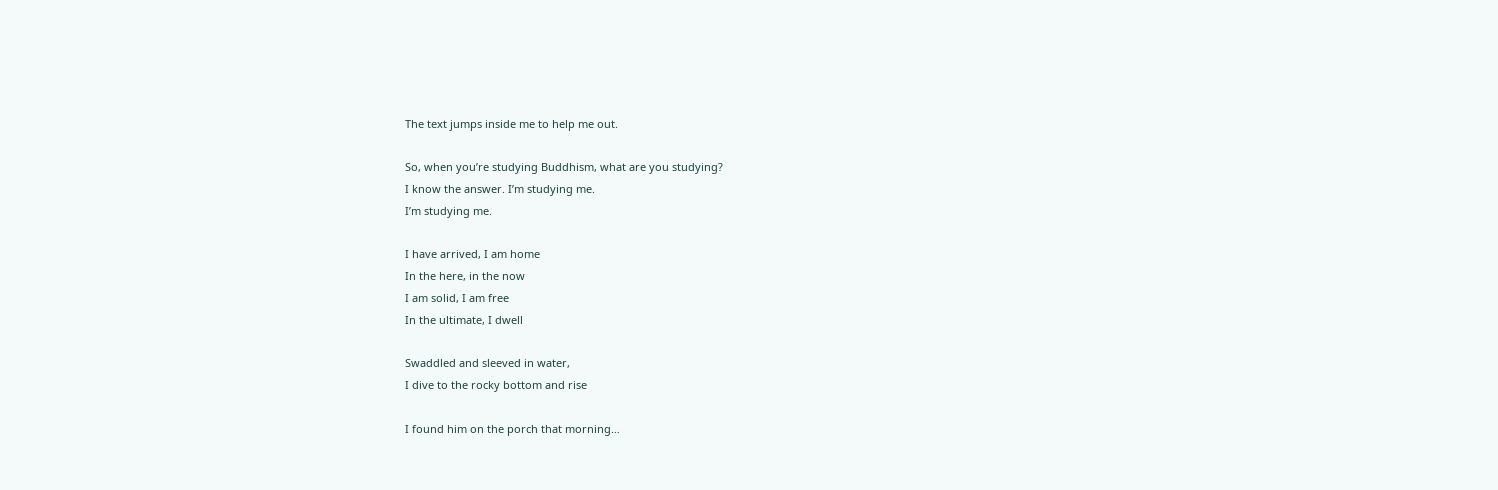The text jumps inside me to help me out.

So, when you’re studying Buddhism, what are you studying?
I know the answer. I’m studying me.
I’m studying me.

I have arrived, I am home
In the here, in the now
I am solid, I am free
In the ultimate, I dwell

Swaddled and sleeved in water,
I dive to the rocky bottom and rise

I found him on the porch that morning…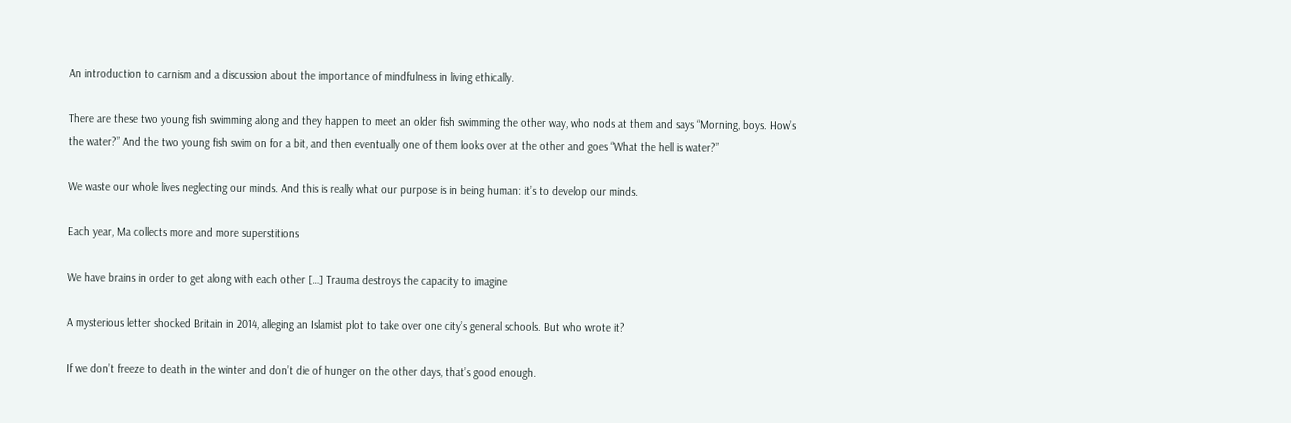An introduction to carnism and a discussion about the importance of mindfulness in living ethically.

There are these two young fish swimming along and they happen to meet an older fish swimming the other way, who nods at them and says “Morning, boys. How’s the water?” And the two young fish swim on for a bit, and then eventually one of them looks over at the other and goes “What the hell is water?”

We waste our whole lives neglecting our minds. And this is really what our purpose is in being human: it’s to develop our minds.

Each year, Ma collects more and more superstitions

We have brains in order to get along with each other […] Trauma destroys the capacity to imagine

A mysterious letter shocked Britain in 2014, alleging an Islamist plot to take over one city’s general schools. But who wrote it?

If we don’t freeze to death in the winter and don’t die of hunger on the other days, that’s good enough.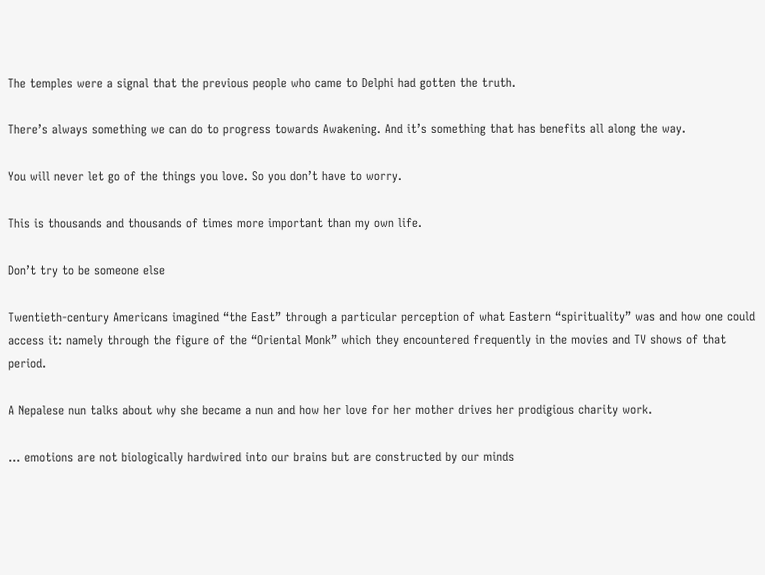The temples were a signal that the previous people who came to Delphi had gotten the truth.

There’s always something we can do to progress towards Awakening. And it’s something that has benefits all along the way.

You will never let go of the things you love. So you don’t have to worry.

This is thousands and thousands of times more important than my own life.

Don’t try to be someone else

Twentieth-century Americans imagined “the East” through a particular perception of what Eastern “spirituality” was and how one could access it: namely through the figure of the “Oriental Monk” which they encountered frequently in the movies and TV shows of that period.

A Nepalese nun talks about why she became a nun and how her love for her mother drives her prodigious charity work.

… emotions are not biologically hardwired into our brains but are constructed by our minds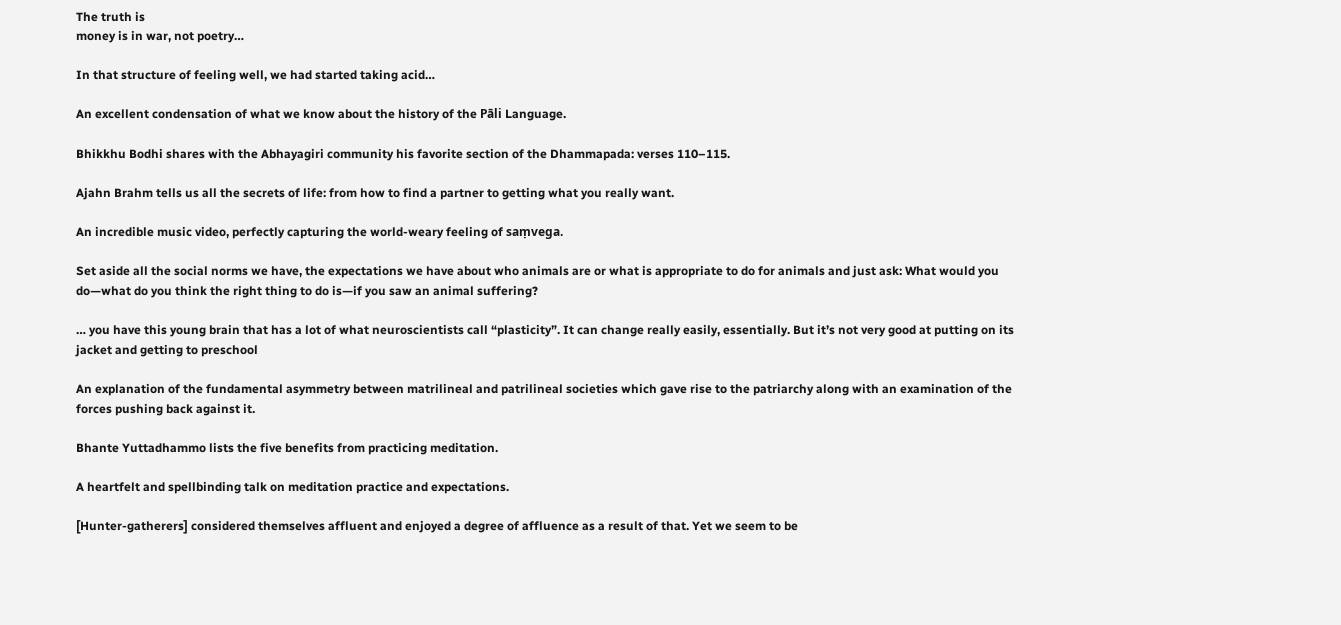The truth is
money is in war, not poetry…

In that structure of feeling well, we had started taking acid…

An excellent condensation of what we know about the history of the Pāli Language.

Bhikkhu Bodhi shares with the Abhayagiri community his favorite section of the Dhammapada: verses 110–115.

Ajahn Brahm tells us all the secrets of life: from how to find a partner to getting what you really want.

An incredible music video, perfectly capturing the world-weary feeling of saṃvega.

Set aside all the social norms we have, the expectations we have about who animals are or what is appropriate to do for animals and just ask: What would you do—what do you think the right thing to do is—if you saw an animal suffering?

… you have this young brain that has a lot of what neuroscientists call “plasticity”. It can change really easily, essentially. But it’s not very good at putting on its jacket and getting to preschool

An explanation of the fundamental asymmetry between matrilineal and patrilineal societies which gave rise to the patriarchy along with an examination of the forces pushing back against it.

Bhante Yuttadhammo lists the five benefits from practicing meditation.

A heartfelt and spellbinding talk on meditation practice and expectations.

[Hunter-gatherers] considered themselves affluent and enjoyed a degree of affluence as a result of that. Yet we seem to be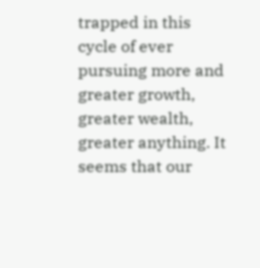trapped in this cycle of ever pursuing more and greater growth, greater wealth, greater anything. It seems that our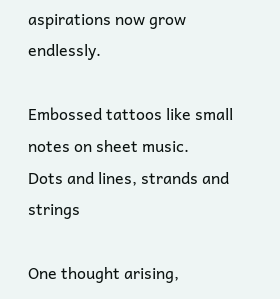aspirations now grow endlessly.

Embossed tattoos like small notes on sheet music.
Dots and lines, strands and strings

One thought arising,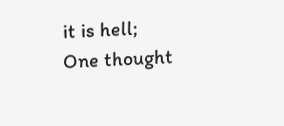it is hell;
One thought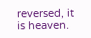reversed, it is heaven.